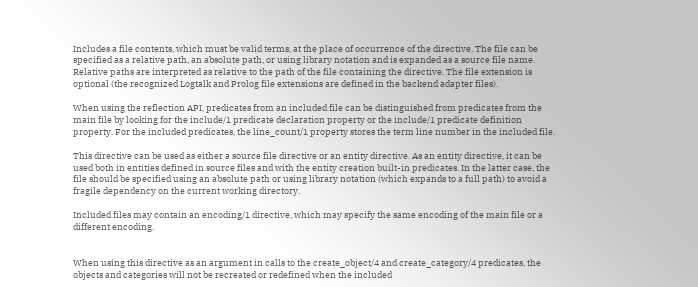Includes a file contents, which must be valid terms, at the place of occurrence of the directive. The file can be specified as a relative path, an absolute path, or using library notation and is expanded as a source file name. Relative paths are interpreted as relative to the path of the file containing the directive. The file extension is optional (the recognized Logtalk and Prolog file extensions are defined in the backend adapter files).

When using the reflection API, predicates from an included file can be distinguished from predicates from the main file by looking for the include/1 predicate declaration property or the include/1 predicate definition property. For the included predicates, the line_count/1 property stores the term line number in the included file.

This directive can be used as either a source file directive or an entity directive. As an entity directive, it can be used both in entities defined in source files and with the entity creation built-in predicates. In the latter case, the file should be specified using an absolute path or using library notation (which expands to a full path) to avoid a fragile dependency on the current working directory.

Included files may contain an encoding/1 directive, which may specify the same encoding of the main file or a different encoding.


When using this directive as an argument in calls to the create_object/4 and create_category/4 predicates, the objects and categories will not be recreated or redefined when the included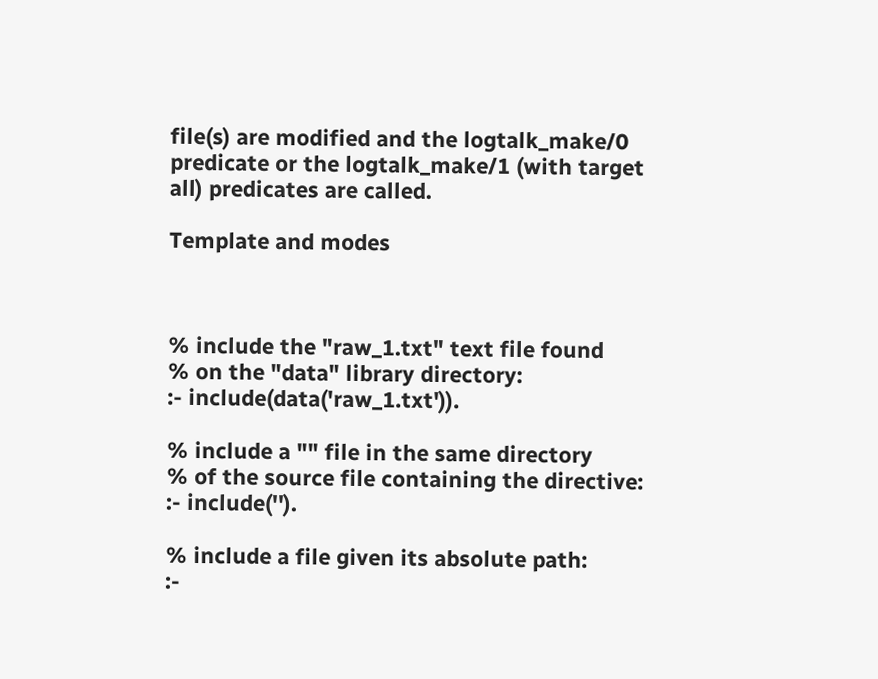file(s) are modified and the logtalk_make/0 predicate or the logtalk_make/1 (with target all) predicates are called.

Template and modes



% include the "raw_1.txt" text file found
% on the "data" library directory:
:- include(data('raw_1.txt')).

% include a "" file in the same directory
% of the source file containing the directive:
:- include('').

% include a file given its absolute path:
:-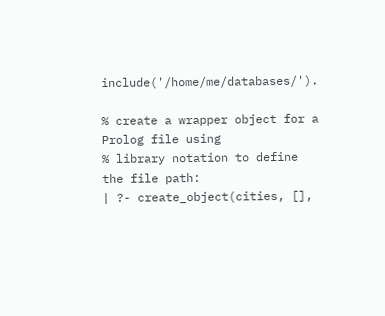include('/home/me/databases/').

% create a wrapper object for a Prolog file using
% library notation to define the file path:
| ?- create_object(cities, [],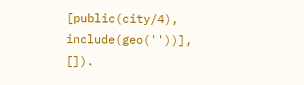[public(city/4), include(geo(''))], []).